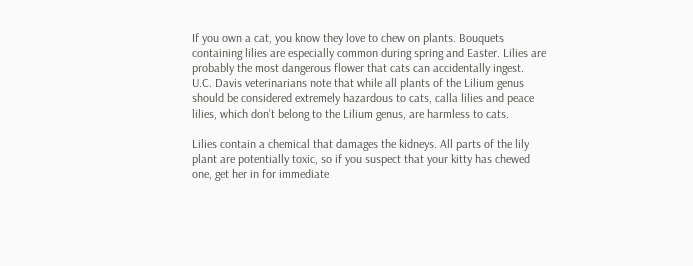If you own a cat, you know they love to chew on plants. Bouquets containing lilies are especially common during spring and Easter. Lilies are probably the most dangerous flower that cats can accidentally ingest. U.C. Davis veterinarians note that while all plants of the Lilium genus should be considered extremely hazardous to cats, calla lilies and peace lilies, which don’t belong to the Lilium genus, are harmless to cats.

Lilies contain a chemical that damages the kidneys. All parts of the lily plant are potentially toxic, so if you suspect that your kitty has chewed one, get her in for immediate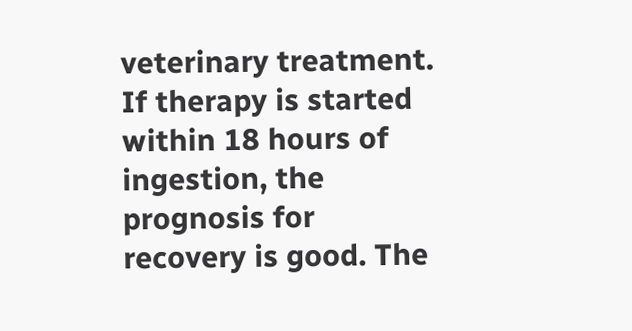veterinary treatment. If therapy is started within 18 hours of ingestion, the prognosis for recovery is good. The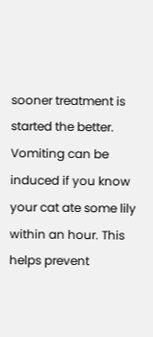sooner treatment is started the better. Vomiting can be induced if you know your cat ate some lily within an hour. This helps prevent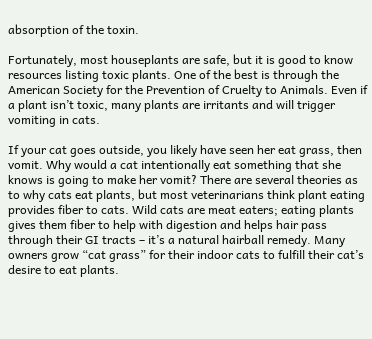absorption of the toxin.

Fortunately, most houseplants are safe, but it is good to know resources listing toxic plants. One of the best is through the American Society for the Prevention of Cruelty to Animals. Even if a plant isn’t toxic, many plants are irritants and will trigger vomiting in cats.

If your cat goes outside, you likely have seen her eat grass, then vomit. Why would a cat intentionally eat something that she knows is going to make her vomit? There are several theories as to why cats eat plants, but most veterinarians think plant eating provides fiber to cats. Wild cats are meat eaters; eating plants gives them fiber to help with digestion and helps hair pass through their GI tracts – it’s a natural hairball remedy. Many owners grow “cat grass” for their indoor cats to fulfill their cat’s desire to eat plants.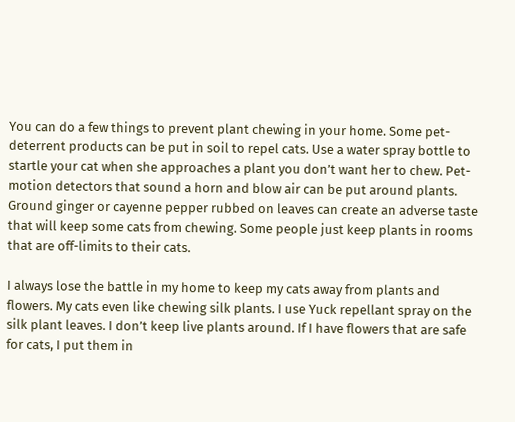You can do a few things to prevent plant chewing in your home. Some pet-deterrent products can be put in soil to repel cats. Use a water spray bottle to startle your cat when she approaches a plant you don’t want her to chew. Pet-motion detectors that sound a horn and blow air can be put around plants. Ground ginger or cayenne pepper rubbed on leaves can create an adverse taste that will keep some cats from chewing. Some people just keep plants in rooms that are off-limits to their cats.

I always lose the battle in my home to keep my cats away from plants and flowers. My cats even like chewing silk plants. I use Yuck repellant spray on the silk plant leaves. I don’t keep live plants around. If I have flowers that are safe for cats, I put them in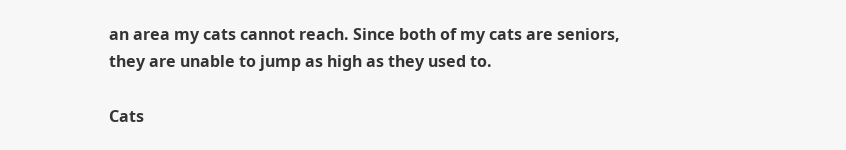an area my cats cannot reach. Since both of my cats are seniors, they are unable to jump as high as they used to.

Cats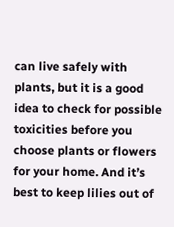can live safely with plants, but it is a good idea to check for possible toxicities before you choose plants or flowers for your home. And it’s best to keep lilies out of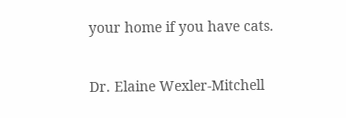your home if you have cats.

Dr. Elaine Wexler-Mitchell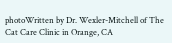photoWritten by Dr. Wexler-Mitchell of The Cat Care Clinic in Orange, CA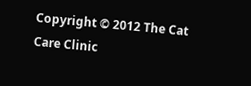Copyright © 2012 The Cat Care Clinic